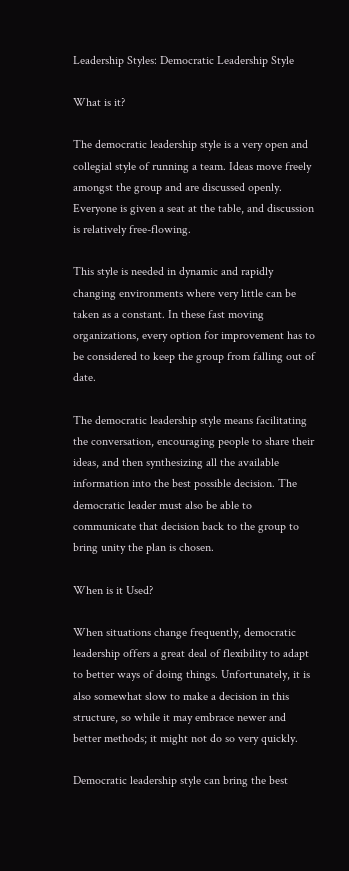Leadership Styles: Democratic Leadership Style

What is it?

The democratic leadership style is a very open and collegial style of running a team. Ideas move freely amongst the group and are discussed openly. Everyone is given a seat at the table, and discussion is relatively free-flowing.

This style is needed in dynamic and rapidly changing environments where very little can be taken as a constant. In these fast moving organizations, every option for improvement has to be considered to keep the group from falling out of date.

The democratic leadership style means facilitating the conversation, encouraging people to share their ideas, and then synthesizing all the available information into the best possible decision. The democratic leader must also be able to communicate that decision back to the group to bring unity the plan is chosen.

When is it Used?

When situations change frequently, democratic leadership offers a great deal of flexibility to adapt to better ways of doing things. Unfortunately, it is also somewhat slow to make a decision in this structure, so while it may embrace newer and better methods; it might not do so very quickly.

Democratic leadership style can bring the best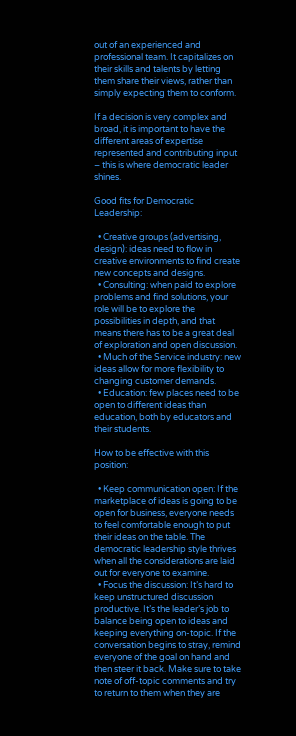out of an experienced and professional team. It capitalizes on their skills and talents by letting them share their views, rather than simply expecting them to conform.

If a decision is very complex and broad, it is important to have the different areas of expertise represented and contributing input – this is where democratic leader shines.

Good fits for Democratic Leadership:

  • Creative groups (advertising, design): ideas need to flow in creative environments to find create new concepts and designs.
  • Consulting: when paid to explore problems and find solutions, your role will be to explore the possibilities in depth, and that means there has to be a great deal of exploration and open discussion.
  • Much of the Service industry: new ideas allow for more flexibility to changing customer demands.
  • Education: few places need to be open to different ideas than education, both by educators and their students.

How to be effective with this position:

  • Keep communication open: If the marketplace of ideas is going to be open for business, everyone needs to feel comfortable enough to put their ideas on the table. The democratic leadership style thrives when all the considerations are laid out for everyone to examine.
  • Focus the discussion: It’s hard to keep unstructured discussion productive. It’s the leader’s job to balance being open to ideas and keeping everything on-topic. If the conversation begins to stray, remind everyone of the goal on hand and then steer it back. Make sure to take note of off-topic comments and try to return to them when they are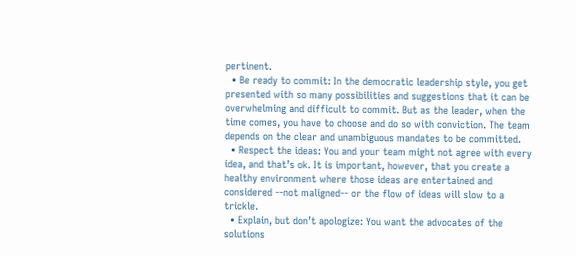pertinent.
  • Be ready to commit: In the democratic leadership style, you get presented with so many possibilities and suggestions that it can be overwhelming and difficult to commit. But as the leader, when the time comes, you have to choose and do so with conviction. The team depends on the clear and unambiguous mandates to be committed.
  • Respect the ideas: You and your team might not agree with every idea, and that’s ok. It is important, however, that you create a healthy environment where those ideas are entertained and considered --not maligned-- or the flow of ideas will slow to a trickle.
  • Explain, but don’t apologize: You want the advocates of the solutions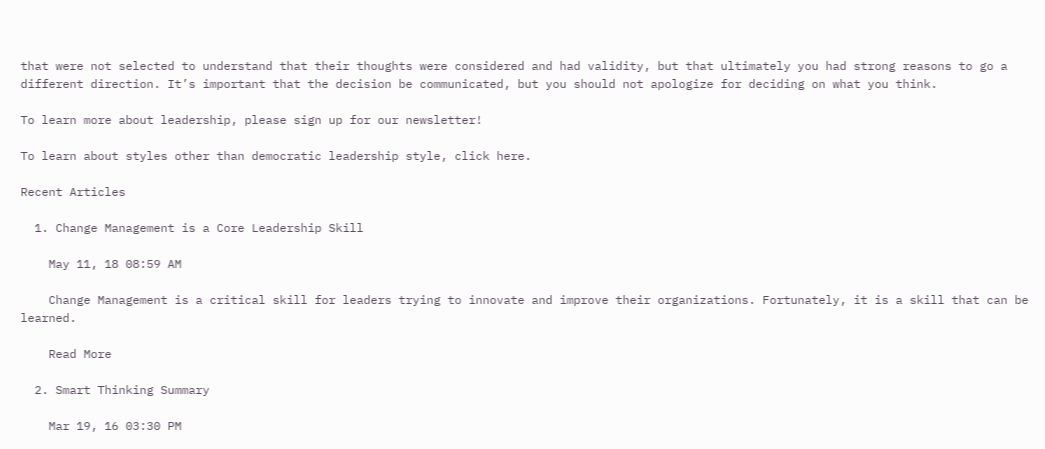that were not selected to understand that their thoughts were considered and had validity, but that ultimately you had strong reasons to go a different direction. It’s important that the decision be communicated, but you should not apologize for deciding on what you think.

To learn more about leadership, please sign up for our newsletter!

To learn about styles other than democratic leadership style, click here.

Recent Articles

  1. Change Management is a Core Leadership Skill

    May 11, 18 08:59 AM

    Change Management is a critical skill for leaders trying to innovate and improve their organizations. Fortunately, it is a skill that can be learned.

    Read More

  2. Smart Thinking Summary

    Mar 19, 16 03:30 PM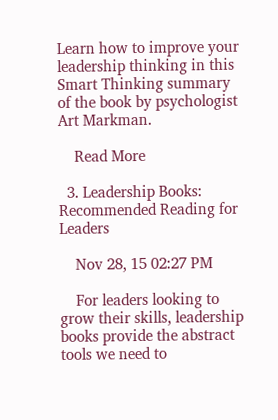Learn how to improve your leadership thinking in this Smart Thinking summary of the book by psychologist Art Markman.

    Read More

  3. Leadership Books: Recommended Reading for Leaders

    Nov 28, 15 02:27 PM

    For leaders looking to grow their skills, leadership books provide the abstract tools we need to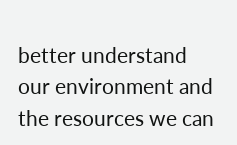better understand our environment and the resources we can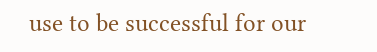use to be successful for our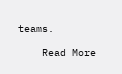teams.

    Read More